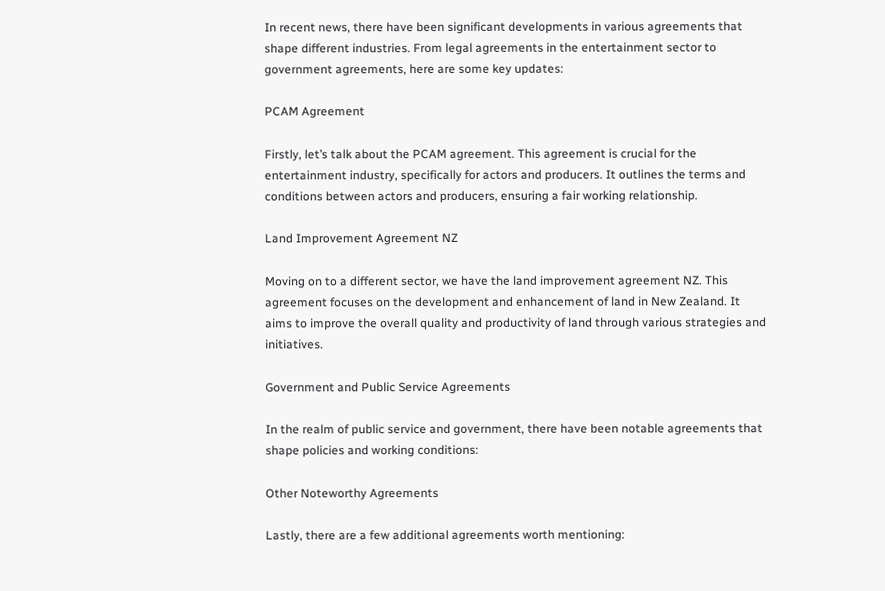In recent news, there have been significant developments in various agreements that shape different industries. From legal agreements in the entertainment sector to government agreements, here are some key updates:

PCAM Agreement

Firstly, let’s talk about the PCAM agreement. This agreement is crucial for the entertainment industry, specifically for actors and producers. It outlines the terms and conditions between actors and producers, ensuring a fair working relationship.

Land Improvement Agreement NZ

Moving on to a different sector, we have the land improvement agreement NZ. This agreement focuses on the development and enhancement of land in New Zealand. It aims to improve the overall quality and productivity of land through various strategies and initiatives.

Government and Public Service Agreements

In the realm of public service and government, there have been notable agreements that shape policies and working conditions:

Other Noteworthy Agreements

Lastly, there are a few additional agreements worth mentioning: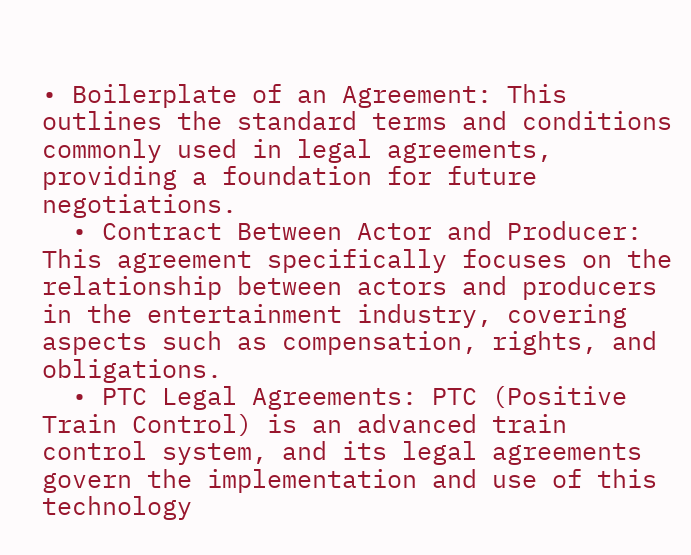• Boilerplate of an Agreement: This outlines the standard terms and conditions commonly used in legal agreements, providing a foundation for future negotiations.
  • Contract Between Actor and Producer: This agreement specifically focuses on the relationship between actors and producers in the entertainment industry, covering aspects such as compensation, rights, and obligations.
  • PTC Legal Agreements: PTC (Positive Train Control) is an advanced train control system, and its legal agreements govern the implementation and use of this technology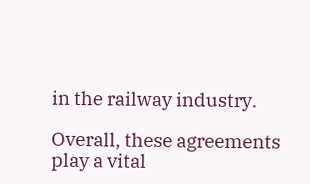in the railway industry.

Overall, these agreements play a vital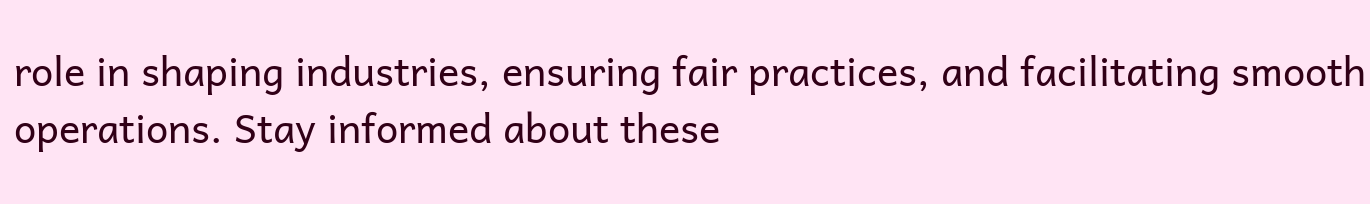role in shaping industries, ensuring fair practices, and facilitating smooth operations. Stay informed about these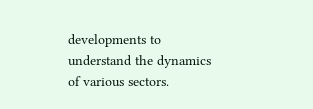developments to understand the dynamics of various sectors.